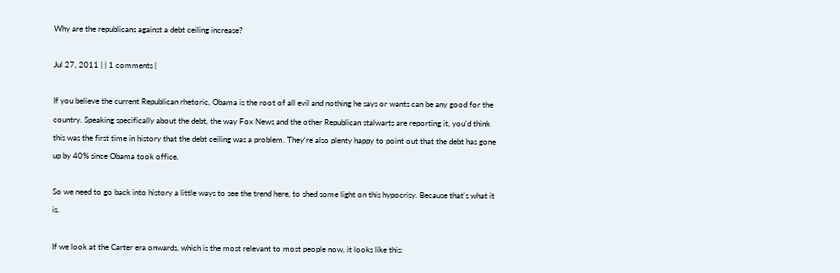Why are the republicans against a debt ceiling increase?

Jul 27, 2011 | | 1 comments |

If you believe the current Republican rhetoric, Obama is the root of all evil and nothing he says or wants can be any good for the country. Speaking specifically about the debt, the way Fox News and the other Republican stalwarts are reporting it, you'd think this was the first time in history that the debt ceiling was a problem. They're also plenty happy to point out that the debt has gone up by 40% since Obama took office.

So we need to go back into history a little ways to see the trend here, to shed some light on this hypocrisy. Because that's what it is.

If we look at the Carter era onwards, which is the most relevant to most people now, it looks like this: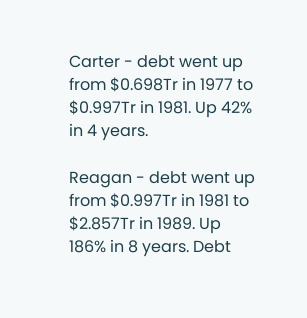Carter - debt went up from $0.698Tr in 1977 to $0.997Tr in 1981. Up 42% in 4 years.

Reagan - debt went up from $0.997Tr in 1981 to $2.857Tr in 1989. Up 186% in 8 years. Debt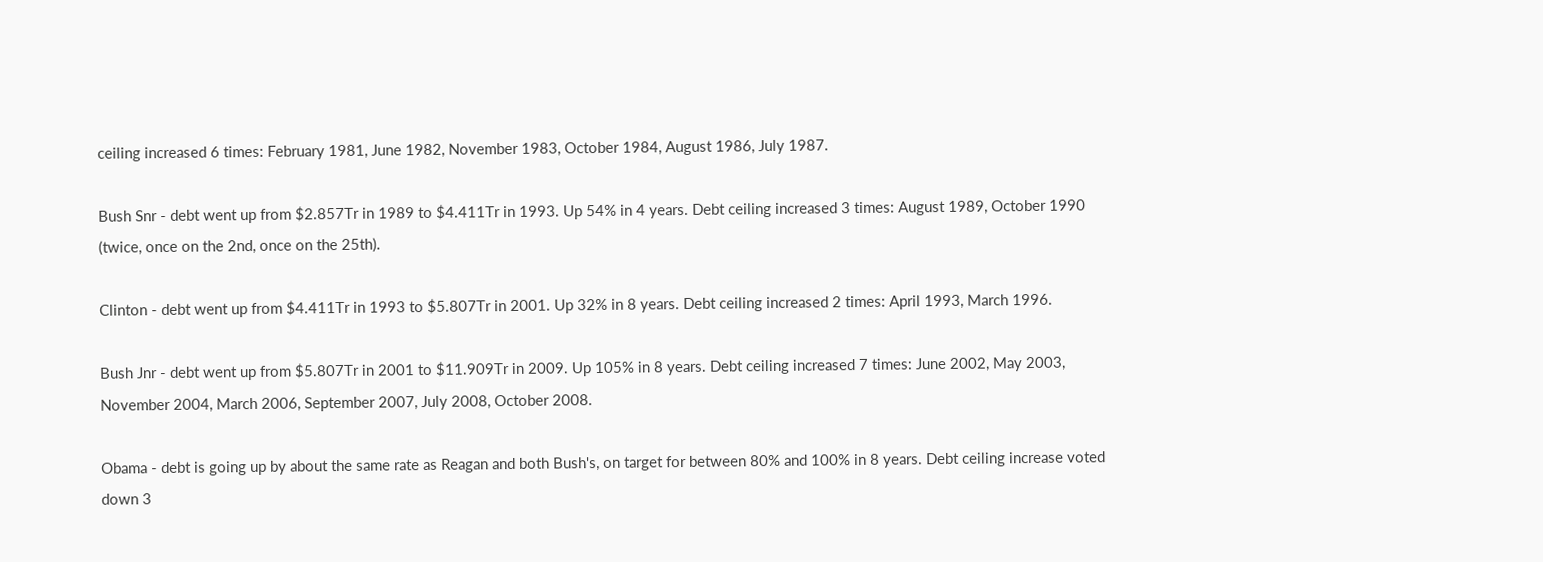ceiling increased 6 times: February 1981, June 1982, November 1983, October 1984, August 1986, July 1987.

Bush Snr - debt went up from $2.857Tr in 1989 to $4.411Tr in 1993. Up 54% in 4 years. Debt ceiling increased 3 times: August 1989, October 1990 (twice, once on the 2nd, once on the 25th).

Clinton - debt went up from $4.411Tr in 1993 to $5.807Tr in 2001. Up 32% in 8 years. Debt ceiling increased 2 times: April 1993, March 1996.

Bush Jnr - debt went up from $5.807Tr in 2001 to $11.909Tr in 2009. Up 105% in 8 years. Debt ceiling increased 7 times: June 2002, May 2003, November 2004, March 2006, September 2007, July 2008, October 2008.

Obama - debt is going up by about the same rate as Reagan and both Bush's, on target for between 80% and 100% in 8 years. Debt ceiling increase voted down 3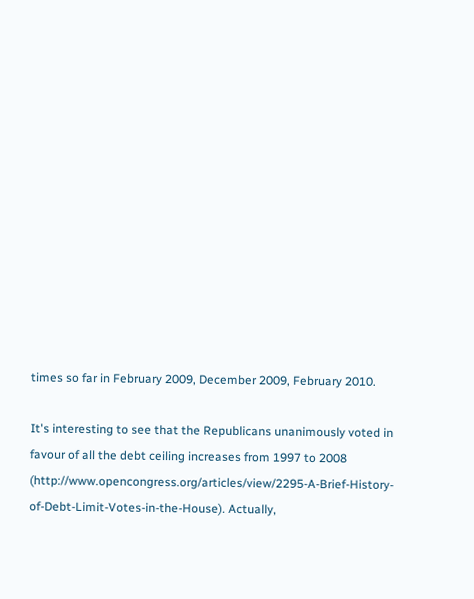times so far in February 2009, December 2009, February 2010.

It's interesting to see that the Republicans unanimously voted in favour of all the debt ceiling increases from 1997 to 2008 (http://www.opencongress.org/articles/view/2295-A-Brief-History-of-Debt-Limit-Votes-in-the-House). Actually,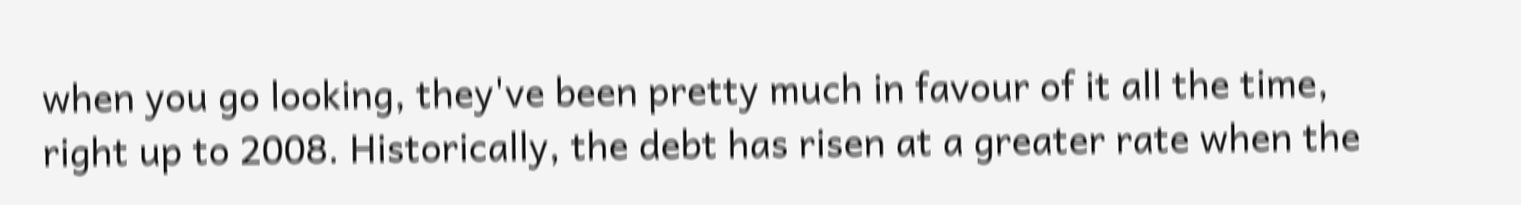when you go looking, they've been pretty much in favour of it all the time, right up to 2008. Historically, the debt has risen at a greater rate when the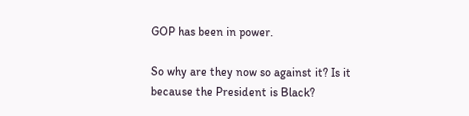GOP has been in power.

So why are they now so against it? Is it because the President is Black?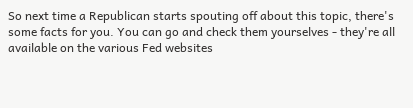So next time a Republican starts spouting off about this topic, there's some facts for you. You can go and check them yourselves - they're all available on the various Fed websites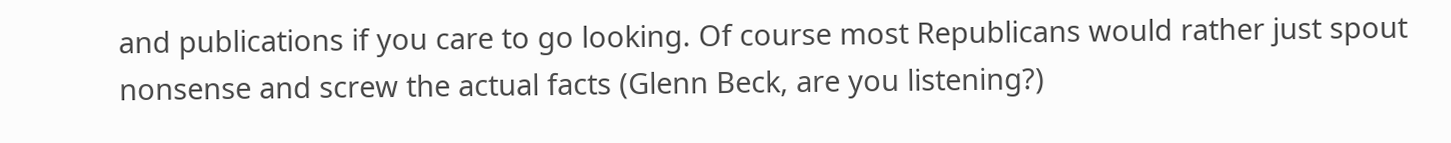and publications if you care to go looking. Of course most Republicans would rather just spout nonsense and screw the actual facts (Glenn Beck, are you listening?)